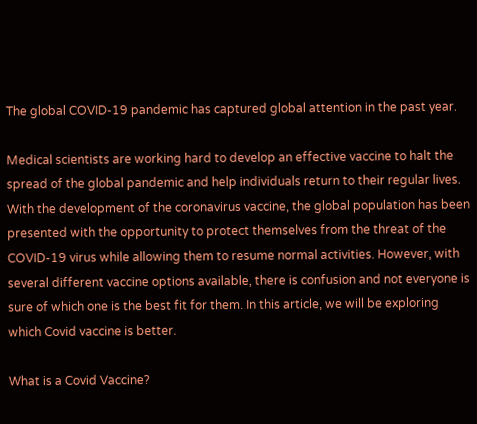The global COVID-19 pandemic has captured global attention in the past year.

Medical scientists are working hard to develop an effective vaccine to halt the spread of the global pandemic and help individuals return to their regular lives. With the development of the coronavirus vaccine, the global population has been presented with the opportunity to protect themselves from the threat of the COVID-19 virus while allowing them to resume normal activities. However, with several different vaccine options available, there is confusion and not everyone is sure of which one is the best fit for them. In this article, we will be exploring which Covid vaccine is better.

What is a Covid Vaccine?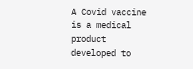A Covid vaccine is a medical product developed to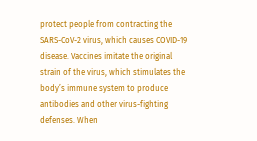protect people from contracting the SARS-CoV-2 virus, which causes COVID-19 disease. Vaccines imitate the original strain of the virus, which stimulates the body’s immune system to produce antibodies and other virus-fighting defenses. When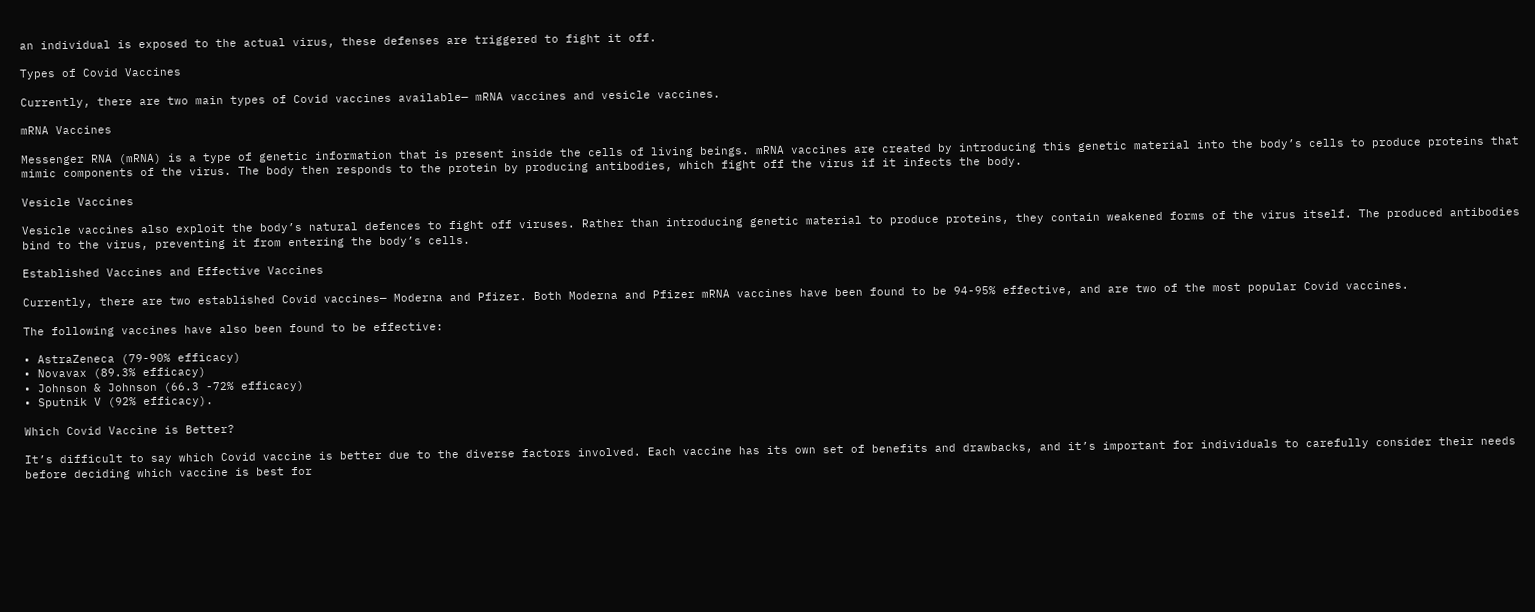an individual is exposed to the actual virus, these defenses are triggered to fight it off.

Types of Covid Vaccines

Currently, there are two main types of Covid vaccines available— mRNA vaccines and vesicle vaccines.

mRNA Vaccines

Messenger RNA (mRNA) is a type of genetic information that is present inside the cells of living beings. mRNA vaccines are created by introducing this genetic material into the body’s cells to produce proteins that mimic components of the virus. The body then responds to the protein by producing antibodies, which fight off the virus if it infects the body.

Vesicle Vaccines

Vesicle vaccines also exploit the body’s natural defences to fight off viruses. Rather than introducing genetic material to produce proteins, they contain weakened forms of the virus itself. The produced antibodies bind to the virus, preventing it from entering the body’s cells.

Established Vaccines and Effective Vaccines

Currently, there are two established Covid vaccines— Moderna and Pfizer. Both Moderna and Pfizer mRNA vaccines have been found to be 94-95% effective, and are two of the most popular Covid vaccines.

The following vaccines have also been found to be effective:

• AstraZeneca (79-90% efficacy)
• Novavax (89.3% efficacy)
• Johnson & Johnson (66.3 -72% efficacy)
• Sputnik V (92% efficacy).

Which Covid Vaccine is Better?

It’s difficult to say which Covid vaccine is better due to the diverse factors involved. Each vaccine has its own set of benefits and drawbacks, and it’s important for individuals to carefully consider their needs before deciding which vaccine is best for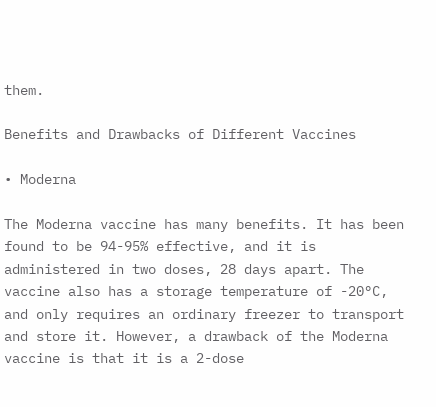them.

Benefits and Drawbacks of Different Vaccines

• Moderna

The Moderna vaccine has many benefits. It has been found to be 94-95% effective, and it is administered in two doses, 28 days apart. The vaccine also has a storage temperature of -20°C, and only requires an ordinary freezer to transport and store it. However, a drawback of the Moderna vaccine is that it is a 2-dose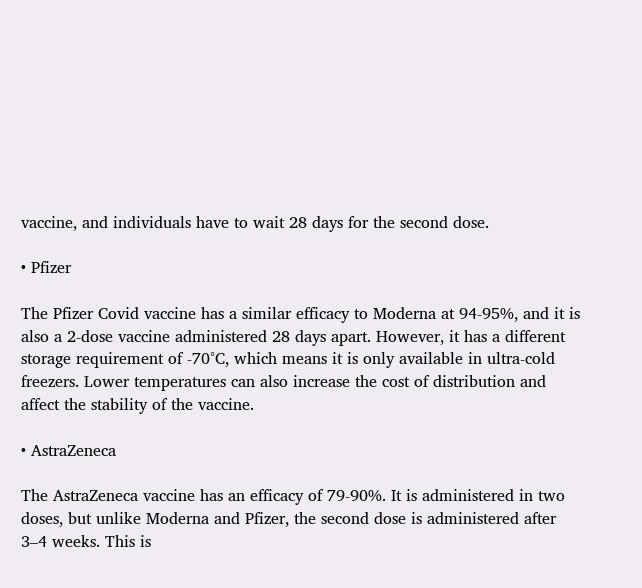vaccine, and individuals have to wait 28 days for the second dose.

• Pfizer

The Pfizer Covid vaccine has a similar efficacy to Moderna at 94-95%, and it is also a 2-dose vaccine administered 28 days apart. However, it has a different storage requirement of -70°C, which means it is only available in ultra-cold freezers. Lower temperatures can also increase the cost of distribution and affect the stability of the vaccine.

• AstraZeneca

The AstraZeneca vaccine has an efficacy of 79-90%. It is administered in two doses, but unlike Moderna and Pfizer, the second dose is administered after 3–4 weeks. This is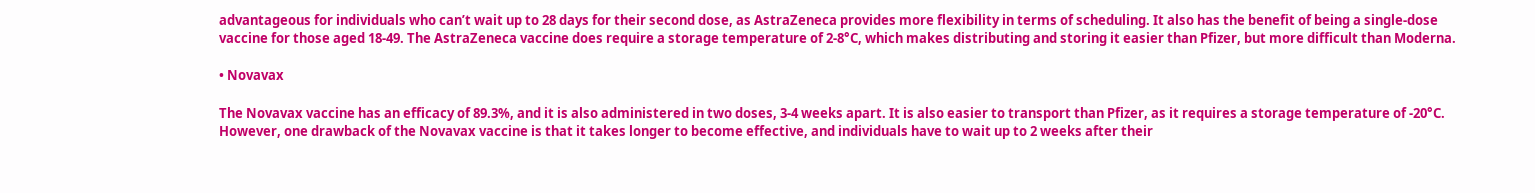advantageous for individuals who can’t wait up to 28 days for their second dose, as AstraZeneca provides more flexibility in terms of scheduling. It also has the benefit of being a single-dose vaccine for those aged 18-49. The AstraZeneca vaccine does require a storage temperature of 2-8°C, which makes distributing and storing it easier than Pfizer, but more difficult than Moderna.

• Novavax

The Novavax vaccine has an efficacy of 89.3%, and it is also administered in two doses, 3-4 weeks apart. It is also easier to transport than Pfizer, as it requires a storage temperature of -20°C. However, one drawback of the Novavax vaccine is that it takes longer to become effective, and individuals have to wait up to 2 weeks after their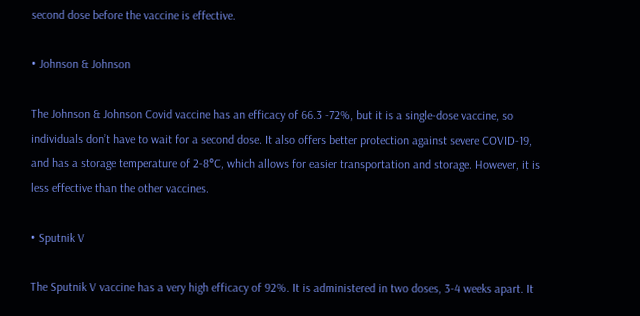second dose before the vaccine is effective.

• Johnson & Johnson

The Johnson & Johnson Covid vaccine has an efficacy of 66.3 -72%, but it is a single-dose vaccine, so individuals don’t have to wait for a second dose. It also offers better protection against severe COVID-19, and has a storage temperature of 2-8°C, which allows for easier transportation and storage. However, it is less effective than the other vaccines.

• Sputnik V

The Sputnik V vaccine has a very high efficacy of 92%. It is administered in two doses, 3-4 weeks apart. It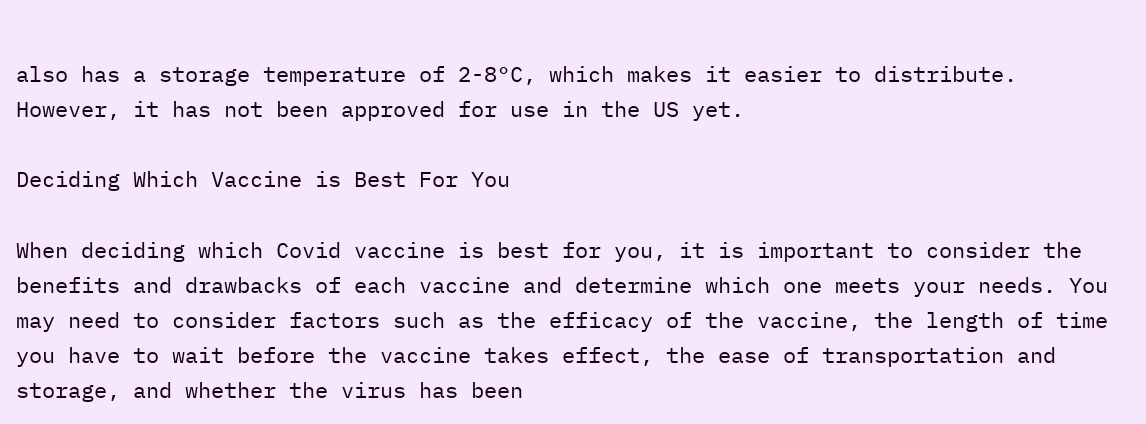also has a storage temperature of 2-8°C, which makes it easier to distribute. However, it has not been approved for use in the US yet.

Deciding Which Vaccine is Best For You

When deciding which Covid vaccine is best for you, it is important to consider the benefits and drawbacks of each vaccine and determine which one meets your needs. You may need to consider factors such as the efficacy of the vaccine, the length of time you have to wait before the vaccine takes effect, the ease of transportation and storage, and whether the virus has been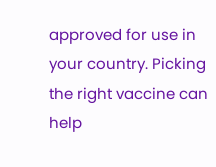approved for use in your country. Picking the right vaccine can help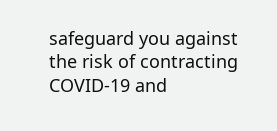safeguard you against the risk of contracting COVID-19 and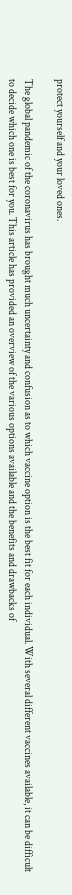protect yourself and your loved ones.

The global pandemic of the coronavirus has brought much uncertainty and confusion as to which vaccine option is the best fit for each individual. With several different vaccines available, it can be difficult to decide which one is best for you. This article has provided an overview of the various options available and the benefits and drawbacks of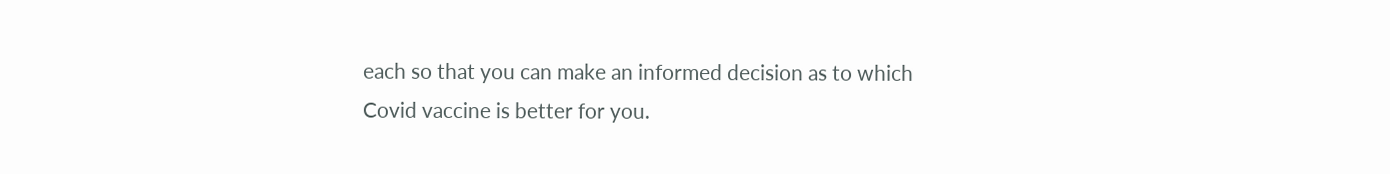each so that you can make an informed decision as to which Covid vaccine is better for you.